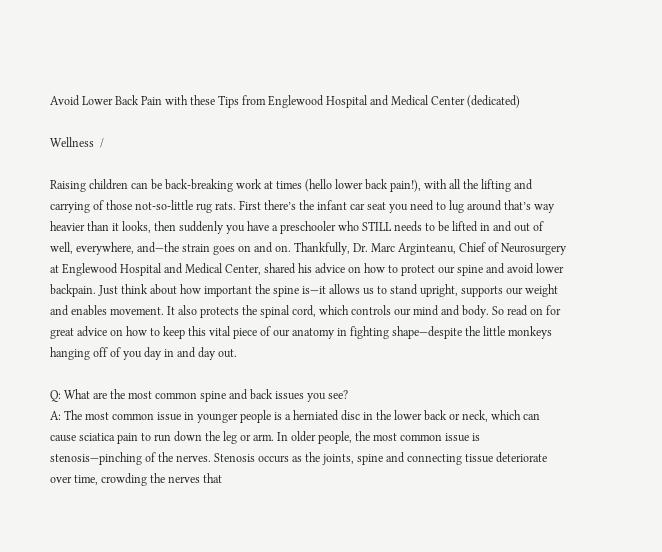Avoid Lower Back Pain with these Tips from Englewood Hospital and Medical Center (dedicated)

Wellness  /

Raising children can be back-breaking work at times (hello lower back pain!), with all the lifting and carrying of those not-so-little rug rats. First there’s the infant car seat you need to lug around that’s way heavier than it looks, then suddenly you have a preschooler who STILL needs to be lifted in and out of well, everywhere, and—the strain goes on and on. Thankfully, Dr. Marc Arginteanu, Chief of Neurosurgery at Englewood Hospital and Medical Center, shared his advice on how to protect our spine and avoid lower backpain. Just think about how important the spine is—it allows us to stand upright, supports our weight and enables movement. It also protects the spinal cord, which controls our mind and body. So read on for great advice on how to keep this vital piece of our anatomy in fighting shape—despite the little monkeys hanging off of you day in and day out.

Q: What are the most common spine and back issues you see?
A: The most common issue in younger people is a herniated disc in the lower back or neck, which can cause sciatica pain to run down the leg or arm. In older people, the most common issue is stenosis—pinching of the nerves. Stenosis occurs as the joints, spine and connecting tissue deteriorate over time, crowding the nerves that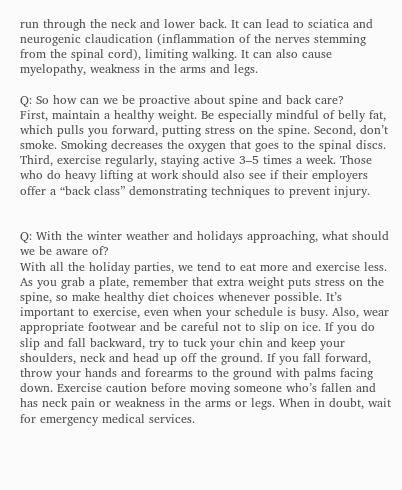run through the neck and lower back. It can lead to sciatica and neurogenic claudication (inflammation of the nerves stemming from the spinal cord), limiting walking. It can also cause myelopathy, weakness in the arms and legs.

Q: So how can we be proactive about spine and back care?
First, maintain a healthy weight. Be especially mindful of belly fat, which pulls you forward, putting stress on the spine. Second, don’t smoke. Smoking decreases the oxygen that goes to the spinal discs. Third, exercise regularly, staying active 3–5 times a week. Those who do heavy lifting at work should also see if their employers offer a “back class” demonstrating techniques to prevent injury.


Q: With the winter weather and holidays approaching, what should we be aware of?
With all the holiday parties, we tend to eat more and exercise less. As you grab a plate, remember that extra weight puts stress on the spine, so make healthy diet choices whenever possible. It’s important to exercise, even when your schedule is busy. Also, wear appropriate footwear and be careful not to slip on ice. If you do slip and fall backward, try to tuck your chin and keep your shoulders, neck and head up off the ground. If you fall forward, throw your hands and forearms to the ground with palms facing down. Exercise caution before moving someone who’s fallen and has neck pain or weakness in the arms or legs. When in doubt, wait for emergency medical services.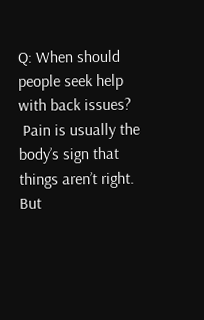Q: When should people seek help with back issues?
 Pain is usually the body’s sign that things aren’t right. But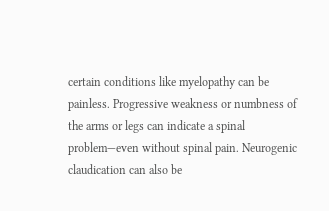certain conditions like myelopathy can be painless. Progressive weakness or numbness of the arms or legs can indicate a spinal problem—even without spinal pain. Neurogenic claudication can also be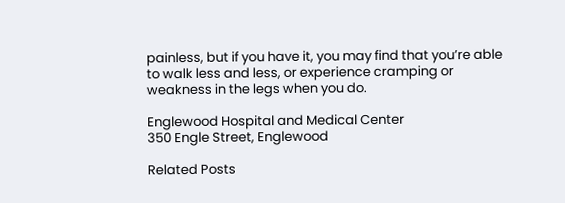painless, but if you have it, you may find that you’re able to walk less and less, or experience cramping or weakness in the legs when you do.

Englewood Hospital and Medical Center
350 Engle Street, Englewood

Related Posts